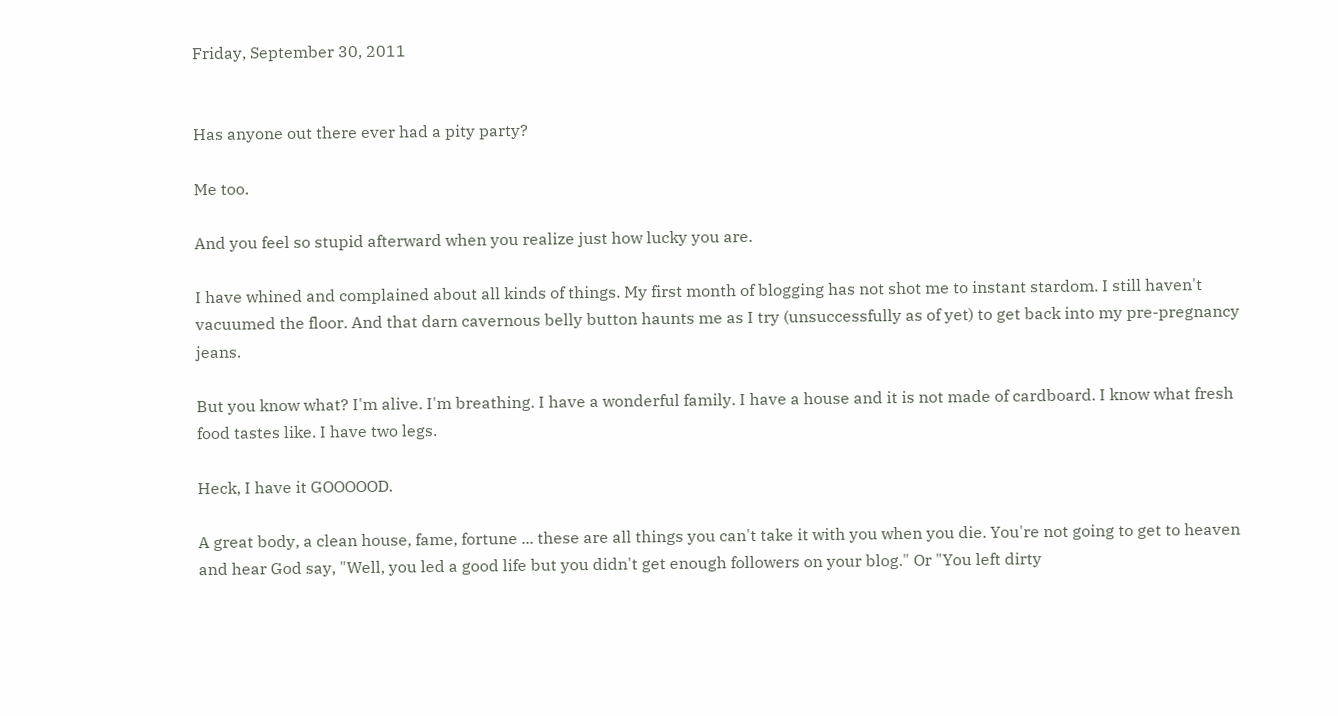Friday, September 30, 2011


Has anyone out there ever had a pity party?

Me too.

And you feel so stupid afterward when you realize just how lucky you are.

I have whined and complained about all kinds of things. My first month of blogging has not shot me to instant stardom. I still haven't vacuumed the floor. And that darn cavernous belly button haunts me as I try (unsuccessfully as of yet) to get back into my pre-pregnancy jeans.

But you know what? I'm alive. I'm breathing. I have a wonderful family. I have a house and it is not made of cardboard. I know what fresh food tastes like. I have two legs.

Heck, I have it GOOOOOD.

A great body, a clean house, fame, fortune ... these are all things you can't take it with you when you die. You're not going to get to heaven and hear God say, "Well, you led a good life but you didn't get enough followers on your blog." Or "You left dirty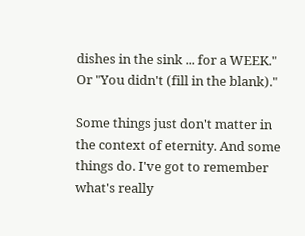dishes in the sink ... for a WEEK." Or "You didn't (fill in the blank)."

Some things just don't matter in the context of eternity. And some things do. I've got to remember what's really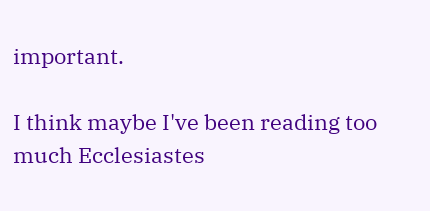important.

I think maybe I've been reading too much Ecclesiastes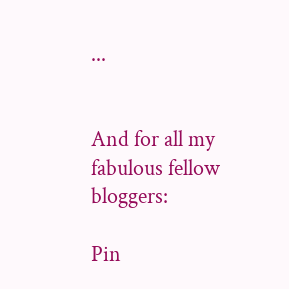...


And for all my fabulous fellow bloggers:

Pin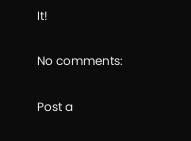It!

No comments:

Post a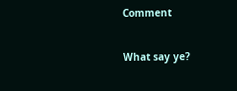Comment

What say ye?